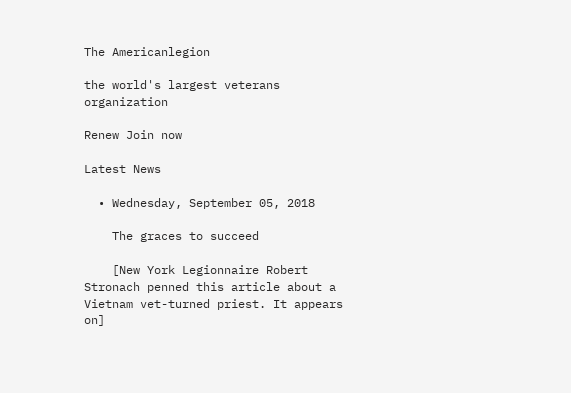The Americanlegion

the world's largest veterans organization

Renew Join now

Latest News

  • Wednesday, September 05, 2018

    The graces to succeed

    [New York Legionnaire Robert Stronach penned this article about a Vietnam vet-turned priest. It appears on]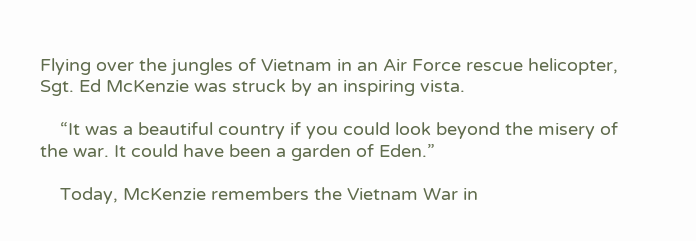Flying over the jungles of Vietnam in an Air Force rescue helicopter, Sgt. Ed McKenzie was struck by an inspiring vista.

    “It was a beautiful country if you could look beyond the misery of the war. It could have been a garden of Eden.”

    Today, McKenzie remembers the Vietnam War in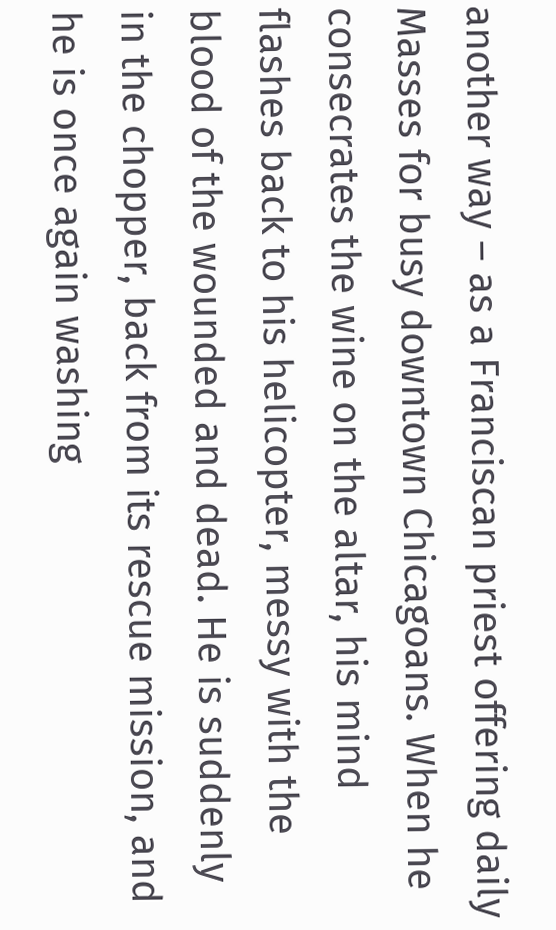another way – as a Franciscan priest offering daily Masses for busy downtown Chicagoans. When he consecrates the wine on the altar, his mind flashes back to his helicopter, messy with the blood of the wounded and dead. He is suddenly in the chopper, back from its rescue mission, and he is once again washing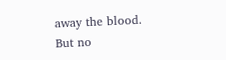away the blood. But no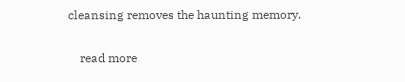cleansing removes the haunting memory.

    read more